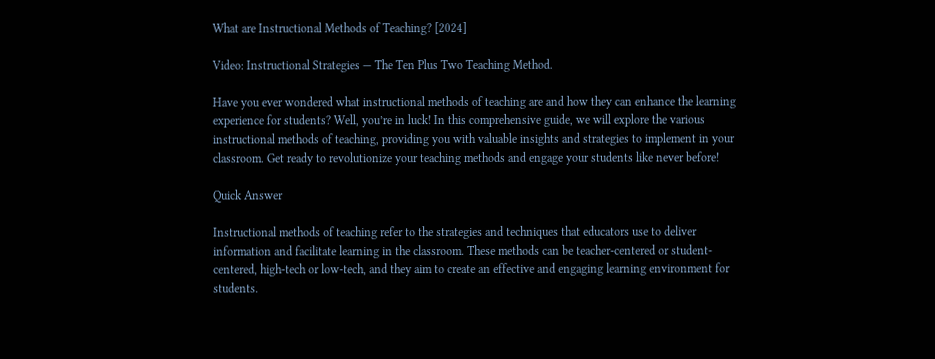What are Instructional Methods of Teaching? [2024]

Video: Instructional Strategies — The Ten Plus Two Teaching Method.

Have you ever wondered what instructional methods of teaching are and how they can enhance the learning experience for students? Well, you’re in luck! In this comprehensive guide, we will explore the various instructional methods of teaching, providing you with valuable insights and strategies to implement in your classroom. Get ready to revolutionize your teaching methods and engage your students like never before!

Quick Answer

Instructional methods of teaching refer to the strategies and techniques that educators use to deliver information and facilitate learning in the classroom. These methods can be teacher-centered or student-centered, high-tech or low-tech, and they aim to create an effective and engaging learning environment for students.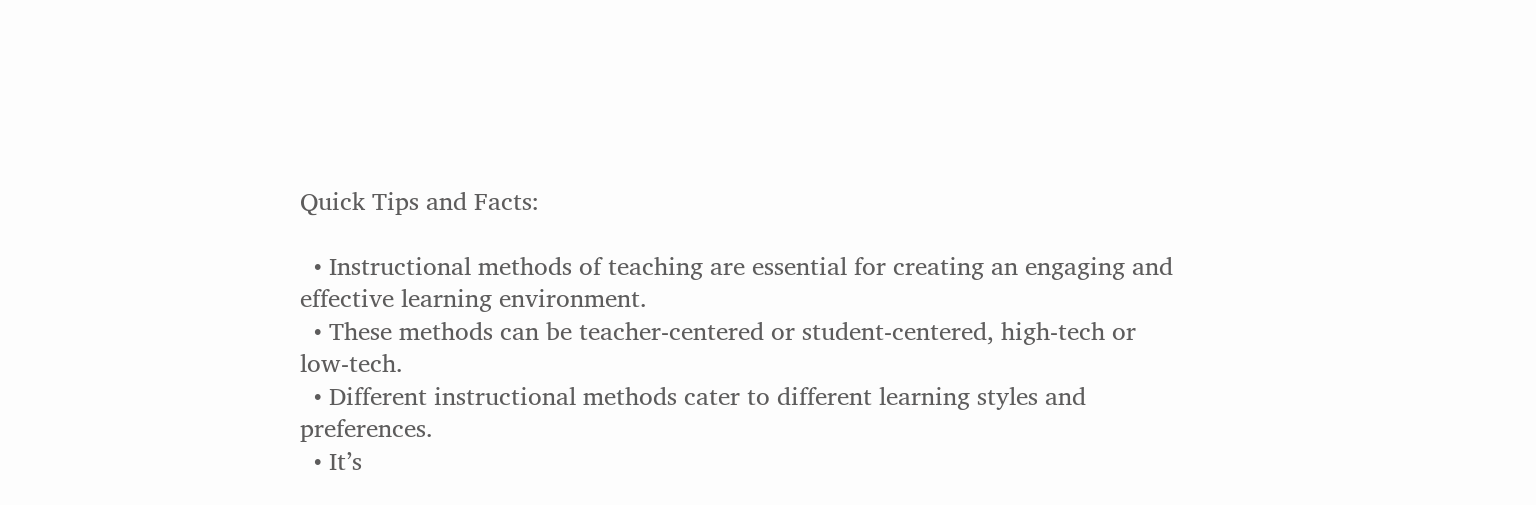Quick Tips and Facts:

  • Instructional methods of teaching are essential for creating an engaging and effective learning environment.
  • These methods can be teacher-centered or student-centered, high-tech or low-tech.
  • Different instructional methods cater to different learning styles and preferences.
  • It’s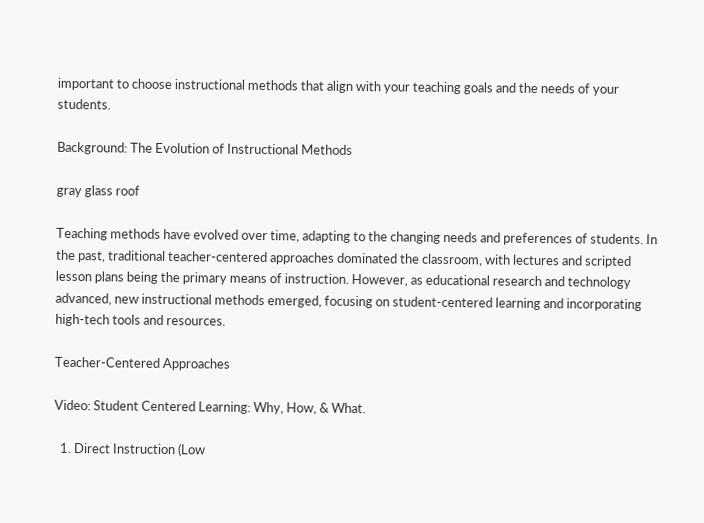important to choose instructional methods that align with your teaching goals and the needs of your students.

Background: The Evolution of Instructional Methods

gray glass roof

Teaching methods have evolved over time, adapting to the changing needs and preferences of students. In the past, traditional teacher-centered approaches dominated the classroom, with lectures and scripted lesson plans being the primary means of instruction. However, as educational research and technology advanced, new instructional methods emerged, focusing on student-centered learning and incorporating high-tech tools and resources.

Teacher-Centered Approaches

Video: Student Centered Learning: Why, How, & What.

  1. Direct Instruction (Low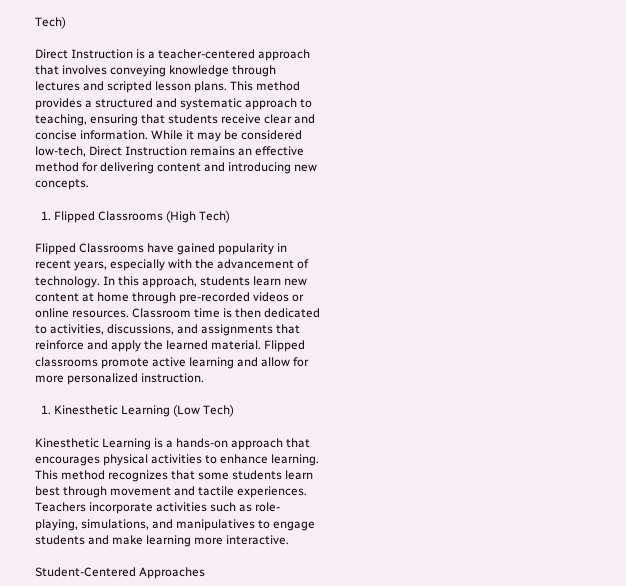Tech)

Direct Instruction is a teacher-centered approach that involves conveying knowledge through lectures and scripted lesson plans. This method provides a structured and systematic approach to teaching, ensuring that students receive clear and concise information. While it may be considered low-tech, Direct Instruction remains an effective method for delivering content and introducing new concepts.

  1. Flipped Classrooms (High Tech)

Flipped Classrooms have gained popularity in recent years, especially with the advancement of technology. In this approach, students learn new content at home through pre-recorded videos or online resources. Classroom time is then dedicated to activities, discussions, and assignments that reinforce and apply the learned material. Flipped classrooms promote active learning and allow for more personalized instruction.

  1. Kinesthetic Learning (Low Tech)

Kinesthetic Learning is a hands-on approach that encourages physical activities to enhance learning. This method recognizes that some students learn best through movement and tactile experiences. Teachers incorporate activities such as role-playing, simulations, and manipulatives to engage students and make learning more interactive.

Student-Centered Approaches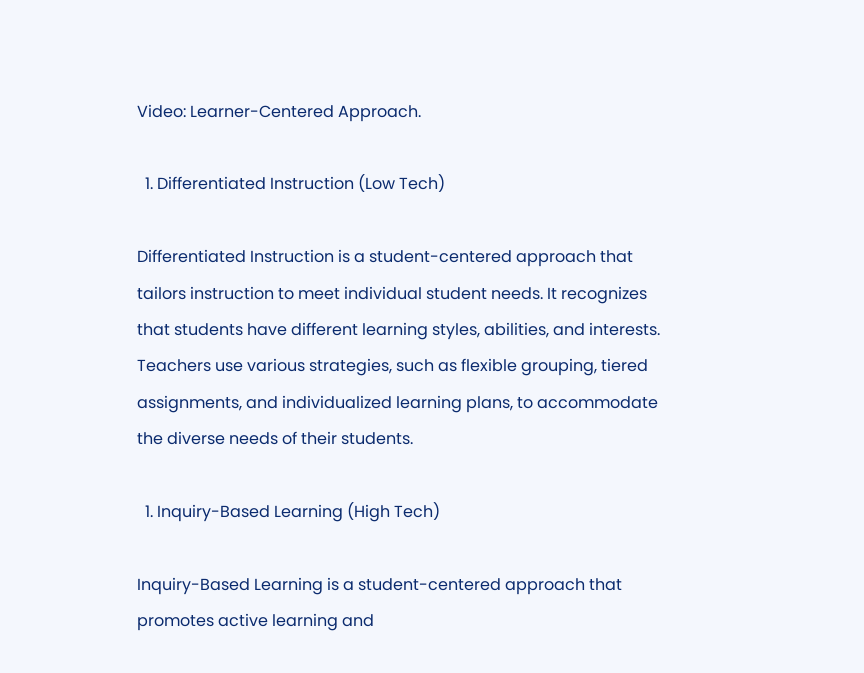Video: Learner-Centered Approach.

  1. Differentiated Instruction (Low Tech)

Differentiated Instruction is a student-centered approach that tailors instruction to meet individual student needs. It recognizes that students have different learning styles, abilities, and interests. Teachers use various strategies, such as flexible grouping, tiered assignments, and individualized learning plans, to accommodate the diverse needs of their students.

  1. Inquiry-Based Learning (High Tech)

Inquiry-Based Learning is a student-centered approach that promotes active learning and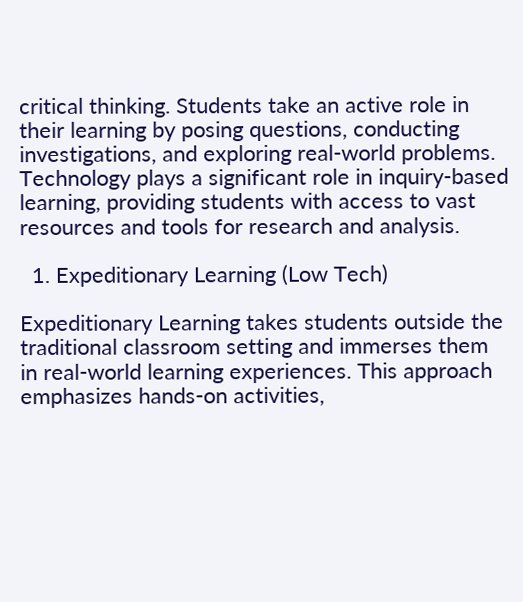critical thinking. Students take an active role in their learning by posing questions, conducting investigations, and exploring real-world problems. Technology plays a significant role in inquiry-based learning, providing students with access to vast resources and tools for research and analysis.

  1. Expeditionary Learning (Low Tech)

Expeditionary Learning takes students outside the traditional classroom setting and immerses them in real-world learning experiences. This approach emphasizes hands-on activities,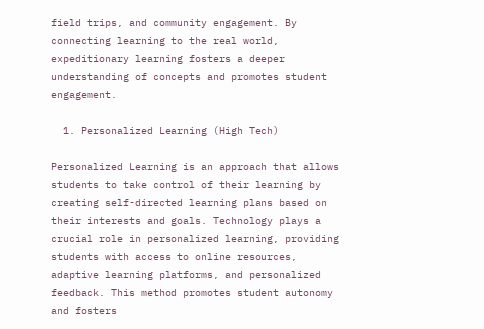field trips, and community engagement. By connecting learning to the real world, expeditionary learning fosters a deeper understanding of concepts and promotes student engagement.

  1. Personalized Learning (High Tech)

Personalized Learning is an approach that allows students to take control of their learning by creating self-directed learning plans based on their interests and goals. Technology plays a crucial role in personalized learning, providing students with access to online resources, adaptive learning platforms, and personalized feedback. This method promotes student autonomy and fosters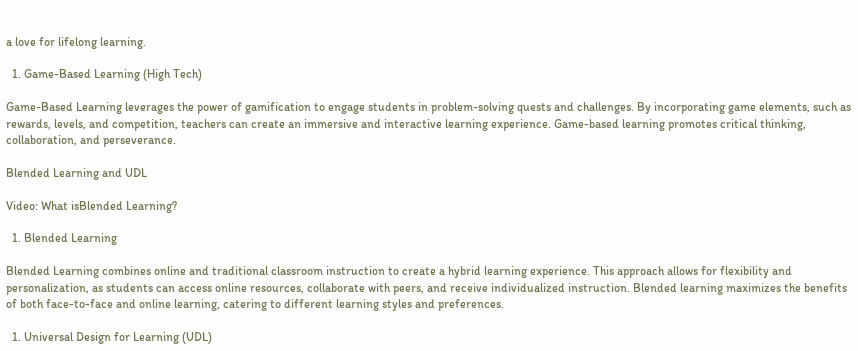a love for lifelong learning.

  1. Game-Based Learning (High Tech)

Game-Based Learning leverages the power of gamification to engage students in problem-solving quests and challenges. By incorporating game elements, such as rewards, levels, and competition, teachers can create an immersive and interactive learning experience. Game-based learning promotes critical thinking, collaboration, and perseverance.

Blended Learning and UDL

Video: What isBlended Learning?

  1. Blended Learning

Blended Learning combines online and traditional classroom instruction to create a hybrid learning experience. This approach allows for flexibility and personalization, as students can access online resources, collaborate with peers, and receive individualized instruction. Blended learning maximizes the benefits of both face-to-face and online learning, catering to different learning styles and preferences.

  1. Universal Design for Learning (UDL)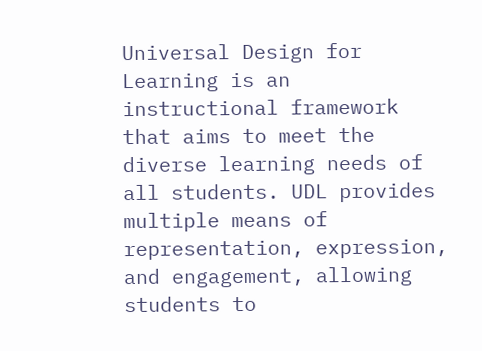Universal Design for Learning is an instructional framework that aims to meet the diverse learning needs of all students. UDL provides multiple means of representation, expression, and engagement, allowing students to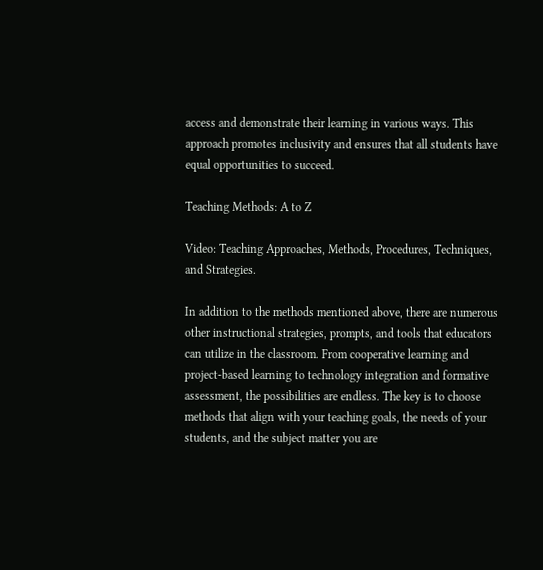access and demonstrate their learning in various ways. This approach promotes inclusivity and ensures that all students have equal opportunities to succeed.

Teaching Methods: A to Z

Video: Teaching Approaches, Methods, Procedures, Techniques, and Strategies.

In addition to the methods mentioned above, there are numerous other instructional strategies, prompts, and tools that educators can utilize in the classroom. From cooperative learning and project-based learning to technology integration and formative assessment, the possibilities are endless. The key is to choose methods that align with your teaching goals, the needs of your students, and the subject matter you are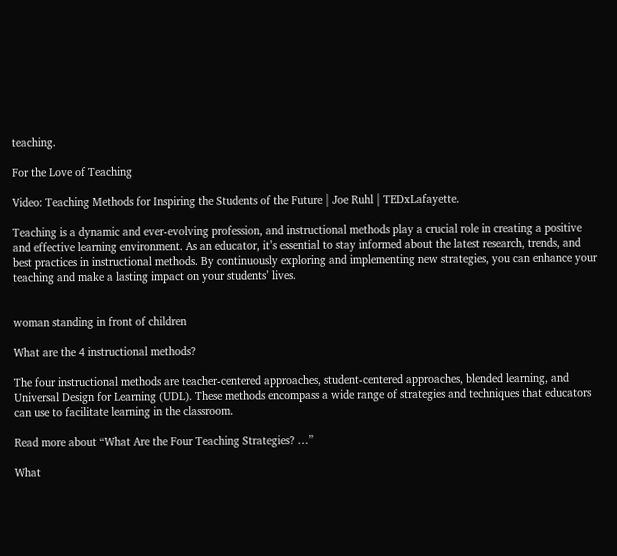teaching.

For the Love of Teaching

Video: Teaching Methods for Inspiring the Students of the Future | Joe Ruhl | TEDxLafayette.

Teaching is a dynamic and ever-evolving profession, and instructional methods play a crucial role in creating a positive and effective learning environment. As an educator, it’s essential to stay informed about the latest research, trends, and best practices in instructional methods. By continuously exploring and implementing new strategies, you can enhance your teaching and make a lasting impact on your students’ lives.


woman standing in front of children

What are the 4 instructional methods?

The four instructional methods are teacher-centered approaches, student-centered approaches, blended learning, and Universal Design for Learning (UDL). These methods encompass a wide range of strategies and techniques that educators can use to facilitate learning in the classroom.

Read more about “What Are the Four Teaching Strategies? …”

What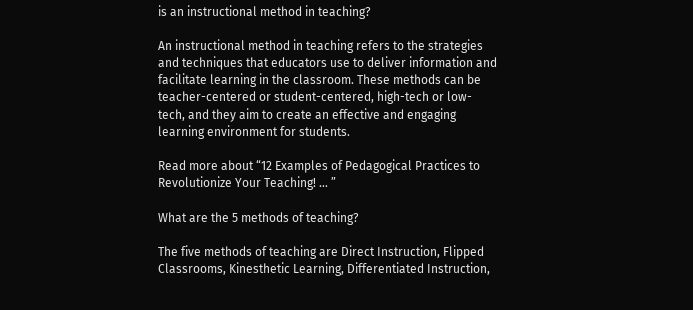is an instructional method in teaching?

An instructional method in teaching refers to the strategies and techniques that educators use to deliver information and facilitate learning in the classroom. These methods can be teacher-centered or student-centered, high-tech or low-tech, and they aim to create an effective and engaging learning environment for students.

Read more about “12 Examples of Pedagogical Practices to Revolutionize Your Teaching! … ”

What are the 5 methods of teaching?

The five methods of teaching are Direct Instruction, Flipped Classrooms, Kinesthetic Learning, Differentiated Instruction,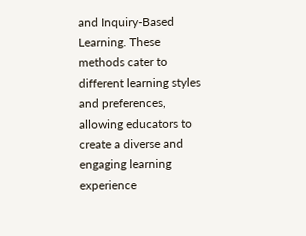and Inquiry-Based Learning. These methods cater to different learning styles and preferences, allowing educators to create a diverse and engaging learning experience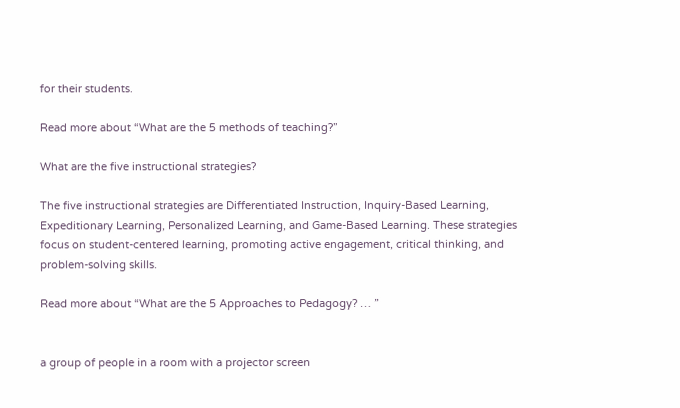for their students.

Read more about “What are the 5 methods of teaching?”

What are the five instructional strategies?

The five instructional strategies are Differentiated Instruction, Inquiry-Based Learning, Expeditionary Learning, Personalized Learning, and Game-Based Learning. These strategies focus on student-centered learning, promoting active engagement, critical thinking, and problem-solving skills.

Read more about “What are the 5 Approaches to Pedagogy? … ”


a group of people in a room with a projector screen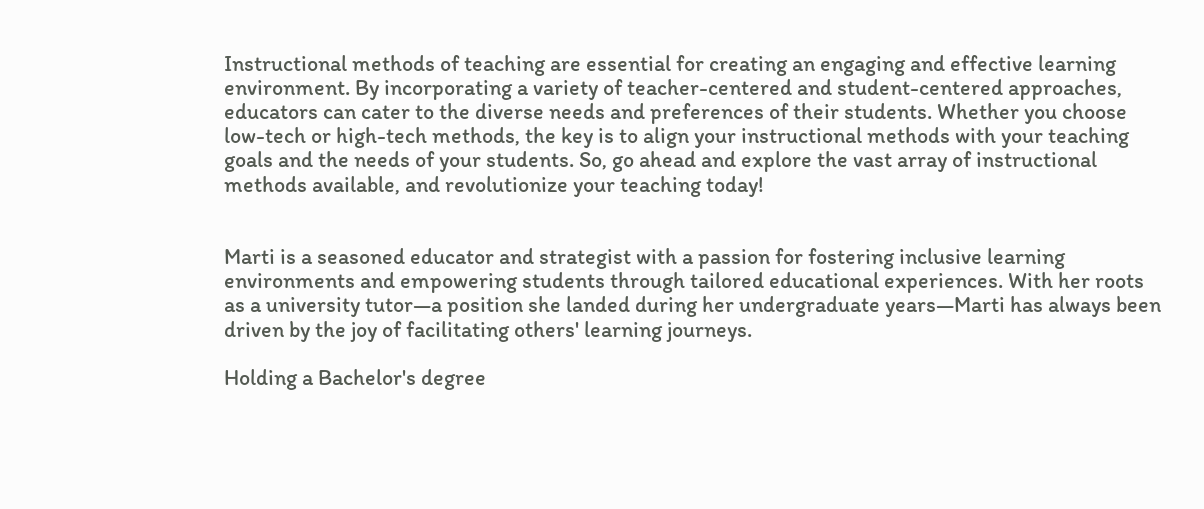Instructional methods of teaching are essential for creating an engaging and effective learning environment. By incorporating a variety of teacher-centered and student-centered approaches, educators can cater to the diverse needs and preferences of their students. Whether you choose low-tech or high-tech methods, the key is to align your instructional methods with your teaching goals and the needs of your students. So, go ahead and explore the vast array of instructional methods available, and revolutionize your teaching today!


Marti is a seasoned educator and strategist with a passion for fostering inclusive learning environments and empowering students through tailored educational experiences. With her roots as a university tutor—a position she landed during her undergraduate years—Marti has always been driven by the joy of facilitating others' learning journeys.

Holding a Bachelor's degree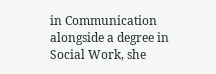in Communication alongside a degree in Social Work, she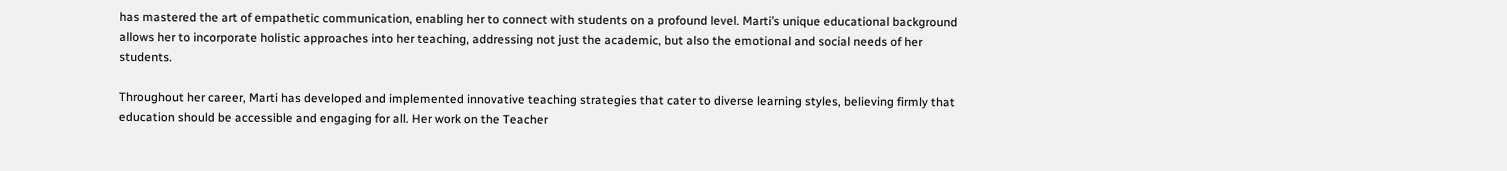has mastered the art of empathetic communication, enabling her to connect with students on a profound level. Marti’s unique educational background allows her to incorporate holistic approaches into her teaching, addressing not just the academic, but also the emotional and social needs of her students.

Throughout her career, Marti has developed and implemented innovative teaching strategies that cater to diverse learning styles, believing firmly that education should be accessible and engaging for all. Her work on the Teacher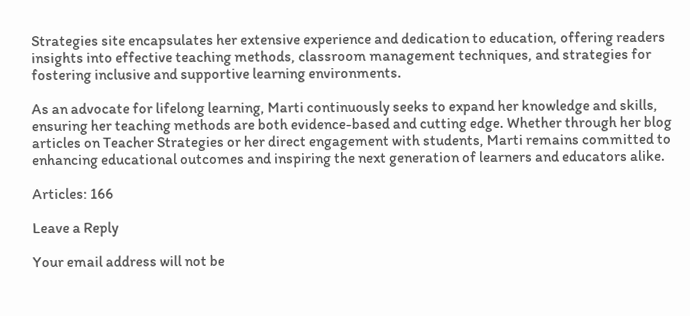Strategies site encapsulates her extensive experience and dedication to education, offering readers insights into effective teaching methods, classroom management techniques, and strategies for fostering inclusive and supportive learning environments.

As an advocate for lifelong learning, Marti continuously seeks to expand her knowledge and skills, ensuring her teaching methods are both evidence-based and cutting edge. Whether through her blog articles on Teacher Strategies or her direct engagement with students, Marti remains committed to enhancing educational outcomes and inspiring the next generation of learners and educators alike.

Articles: 166

Leave a Reply

Your email address will not be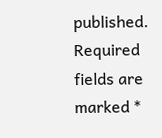published. Required fields are marked *